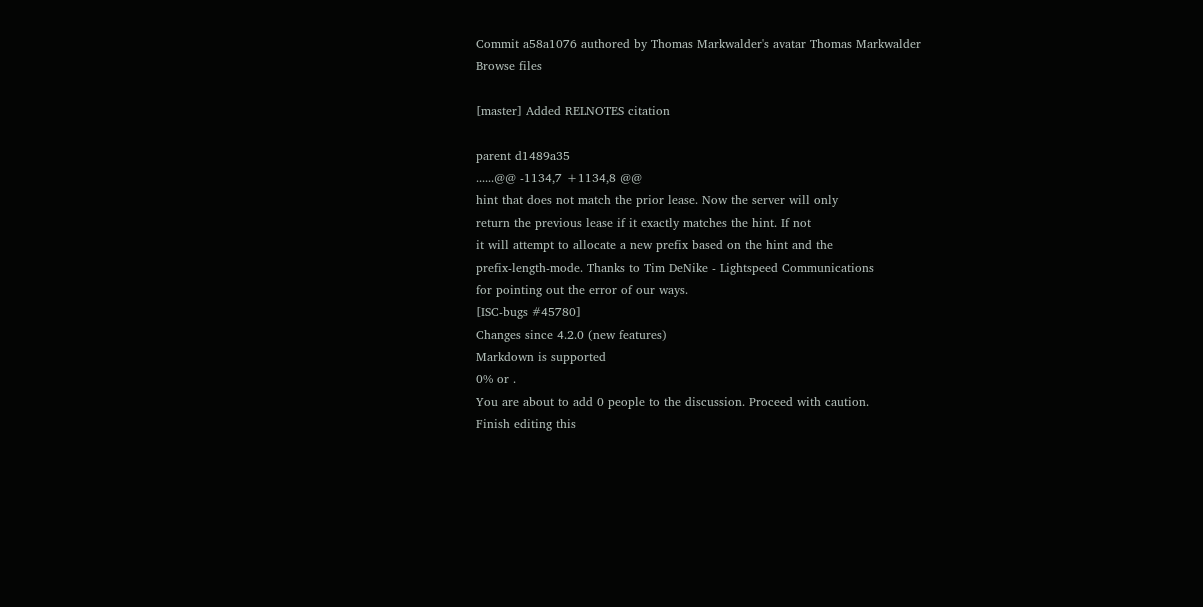Commit a58a1076 authored by Thomas Markwalder's avatar Thomas Markwalder
Browse files

[master] Added RELNOTES citation

parent d1489a35
......@@ -1134,7 +1134,8 @@
hint that does not match the prior lease. Now the server will only
return the previous lease if it exactly matches the hint. If not
it will attempt to allocate a new prefix based on the hint and the
prefix-length-mode. Thanks to Tim DeNike - Lightspeed Communications
for pointing out the error of our ways.
[ISC-bugs #45780]
Changes since 4.2.0 (new features)
Markdown is supported
0% or .
You are about to add 0 people to the discussion. Proceed with caution.
Finish editing this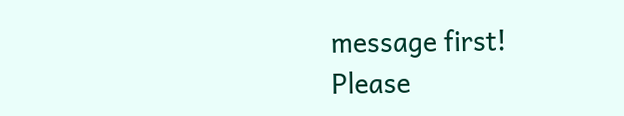message first!
Please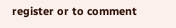register or to comment